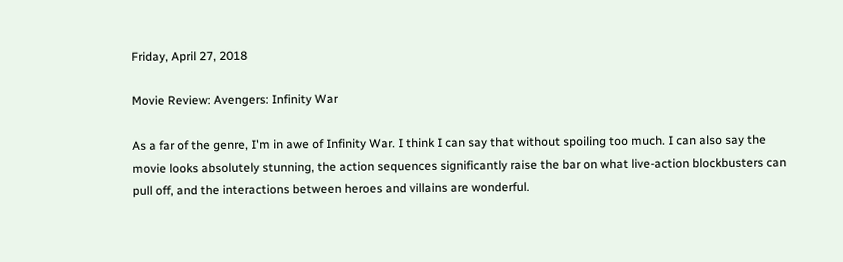Friday, April 27, 2018

Movie Review: Avengers: Infinity War

As a far of the genre, I'm in awe of Infinity War. I think I can say that without spoiling too much. I can also say the movie looks absolutely stunning, the action sequences significantly raise the bar on what live-action blockbusters can pull off, and the interactions between heroes and villains are wonderful.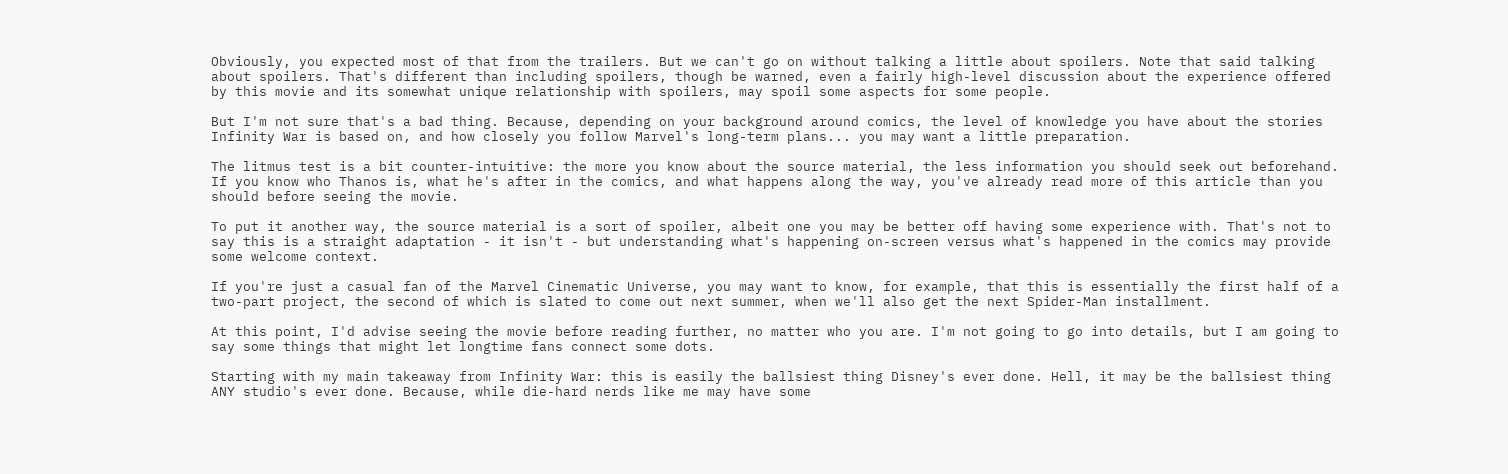Obviously, you expected most of that from the trailers. But we can't go on without talking a little about spoilers. Note that said talking about spoilers. That's different than including spoilers, though be warned, even a fairly high-level discussion about the experience offered by this movie and its somewhat unique relationship with spoilers, may spoil some aspects for some people.

But I'm not sure that's a bad thing. Because, depending on your background around comics, the level of knowledge you have about the stories Infinity War is based on, and how closely you follow Marvel's long-term plans... you may want a little preparation.

The litmus test is a bit counter-intuitive: the more you know about the source material, the less information you should seek out beforehand. If you know who Thanos is, what he's after in the comics, and what happens along the way, you've already read more of this article than you should before seeing the movie.

To put it another way, the source material is a sort of spoiler, albeit one you may be better off having some experience with. That's not to say this is a straight adaptation - it isn't - but understanding what's happening on-screen versus what's happened in the comics may provide some welcome context.

If you're just a casual fan of the Marvel Cinematic Universe, you may want to know, for example, that this is essentially the first half of a two-part project, the second of which is slated to come out next summer, when we'll also get the next Spider-Man installment.

At this point, I'd advise seeing the movie before reading further, no matter who you are. I'm not going to go into details, but I am going to say some things that might let longtime fans connect some dots.

Starting with my main takeaway from Infinity War: this is easily the ballsiest thing Disney's ever done. Hell, it may be the ballsiest thing ANY studio's ever done. Because, while die-hard nerds like me may have some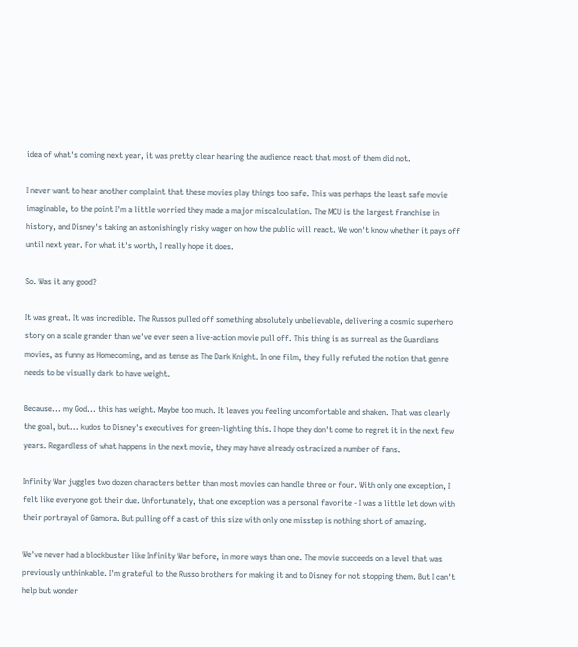idea of what's coming next year, it was pretty clear hearing the audience react that most of them did not.

I never want to hear another complaint that these movies play things too safe. This was perhaps the least safe movie imaginable, to the point I'm a little worried they made a major miscalculation. The MCU is the largest franchise in history, and Disney's taking an astonishingly risky wager on how the public will react. We won't know whether it pays off until next year. For what it's worth, I really hope it does.

So. Was it any good?

It was great. It was incredible. The Russos pulled off something absolutely unbelievable, delivering a cosmic superhero story on a scale grander than we've ever seen a live-action movie pull off. This thing is as surreal as the Guardians movies, as funny as Homecoming, and as tense as The Dark Knight. In one film, they fully refuted the notion that genre needs to be visually dark to have weight.

Because... my God... this has weight. Maybe too much. It leaves you feeling uncomfortable and shaken. That was clearly the goal, but... kudos to Disney's executives for green-lighting this. I hope they don't come to regret it in the next few years. Regardless of what happens in the next movie, they may have already ostracized a number of fans.

Infinity War juggles two dozen characters better than most movies can handle three or four. With only one exception, I felt like everyone got their due. Unfortunately, that one exception was a personal favorite - I was a little let down with their portrayal of Gamora. But pulling off a cast of this size with only one misstep is nothing short of amazing.

We've never had a blockbuster like Infinity War before, in more ways than one. The movie succeeds on a level that was previously unthinkable. I'm grateful to the Russo brothers for making it and to Disney for not stopping them. But I can't help but wonder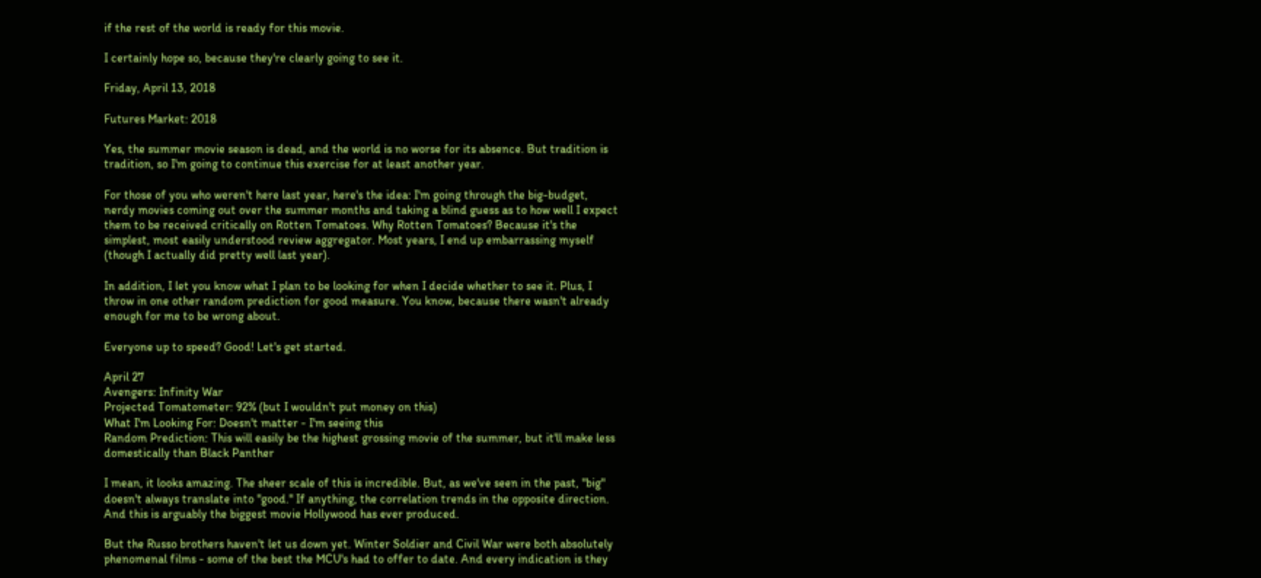if the rest of the world is ready for this movie.

I certainly hope so, because they're clearly going to see it.

Friday, April 13, 2018

Futures Market: 2018

Yes, the summer movie season is dead, and the world is no worse for its absence. But tradition is tradition, so I'm going to continue this exercise for at least another year.

For those of you who weren't here last year, here's the idea: I'm going through the big-budget, nerdy movies coming out over the summer months and taking a blind guess as to how well I expect them to be received critically on Rotten Tomatoes. Why Rotten Tomatoes? Because it's the simplest, most easily understood review aggregator. Most years, I end up embarrassing myself (though I actually did pretty well last year).

In addition, I let you know what I plan to be looking for when I decide whether to see it. Plus, I throw in one other random prediction for good measure. You know, because there wasn't already enough for me to be wrong about.

Everyone up to speed? Good! Let's get started.

April 27
Avengers: Infinity War
Projected Tomatometer: 92% (but I wouldn't put money on this)
What I'm Looking For: Doesn't matter - I'm seeing this
Random Prediction: This will easily be the highest grossing movie of the summer, but it'll make less domestically than Black Panther

I mean, it looks amazing. The sheer scale of this is incredible. But, as we've seen in the past, "big" doesn't always translate into "good." If anything, the correlation trends in the opposite direction. And this is arguably the biggest movie Hollywood has ever produced.

But the Russo brothers haven't let us down yet. Winter Soldier and Civil War were both absolutely phenomenal films - some of the best the MCU's had to offer to date. And every indication is they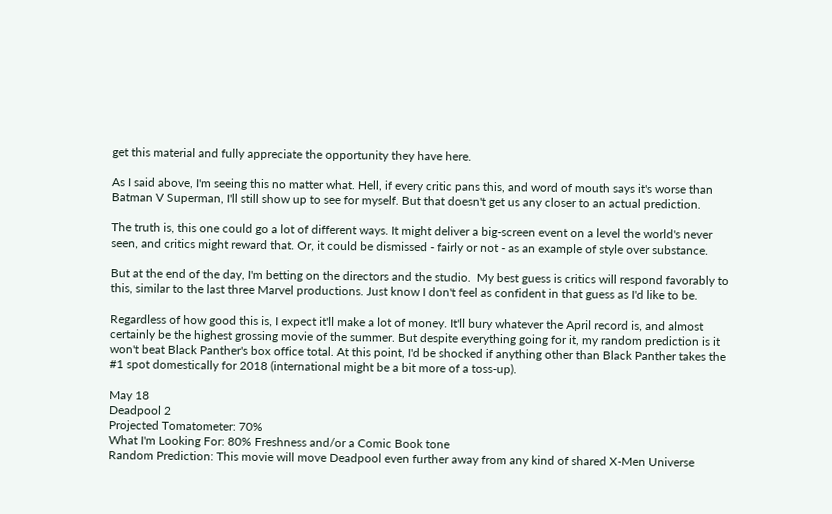get this material and fully appreciate the opportunity they have here.

As I said above, I'm seeing this no matter what. Hell, if every critic pans this, and word of mouth says it's worse than Batman V Superman, I'll still show up to see for myself. But that doesn't get us any closer to an actual prediction.

The truth is, this one could go a lot of different ways. It might deliver a big-screen event on a level the world's never seen, and critics might reward that. Or, it could be dismissed - fairly or not - as an example of style over substance.

But at the end of the day, I'm betting on the directors and the studio.  My best guess is critics will respond favorably to this, similar to the last three Marvel productions. Just know I don't feel as confident in that guess as I'd like to be.

Regardless of how good this is, I expect it'll make a lot of money. It'll bury whatever the April record is, and almost certainly be the highest grossing movie of the summer. But despite everything going for it, my random prediction is it won't beat Black Panther's box office total. At this point, I'd be shocked if anything other than Black Panther takes the #1 spot domestically for 2018 (international might be a bit more of a toss-up).

May 18
Deadpool 2
Projected Tomatometer: 70%
What I'm Looking For: 80% Freshness and/or a Comic Book tone
Random Prediction: This movie will move Deadpool even further away from any kind of shared X-Men Universe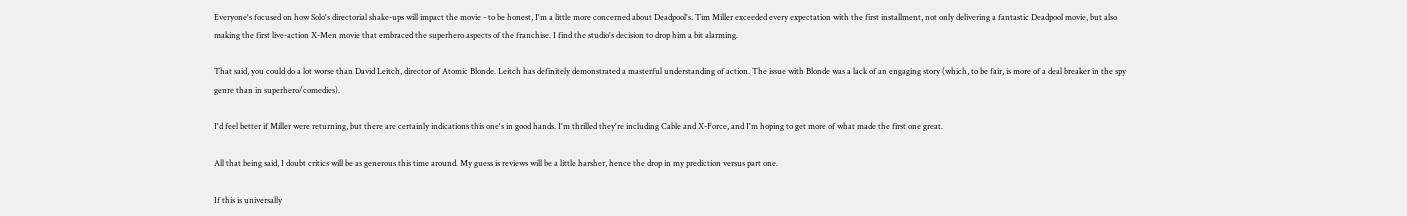Everyone's focused on how Solo's directorial shake-ups will impact the movie - to be honest, I'm a little more concerned about Deadpool's. Tim Miller exceeded every expectation with the first installment, not only delivering a fantastic Deadpool movie, but also making the first live-action X-Men movie that embraced the superhero aspects of the franchise. I find the studio's decision to drop him a bit alarming.

That said, you could do a lot worse than David Leitch, director of Atomic Blonde. Leitch has definitely demonstrated a masterful understanding of action. The issue with Blonde was a lack of an engaging story (which, to be fair, is more of a deal breaker in the spy genre than in superhero/comedies).

I'd feel better if Miller were returning, but there are certainly indications this one's in good hands. I'm thrilled they're including Cable and X-Force, and I'm hoping to get more of what made the first one great.

All that being said, I doubt critics will be as generous this time around. My guess is reviews will be a little harsher, hence the drop in my prediction versus part one.

If this is universally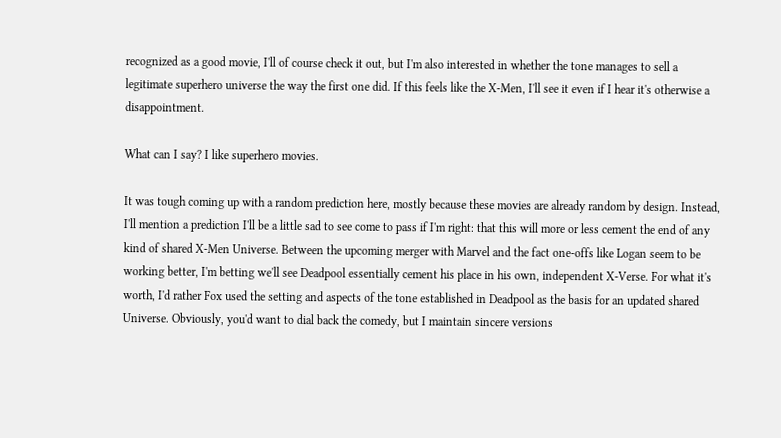recognized as a good movie, I'll of course check it out, but I'm also interested in whether the tone manages to sell a legitimate superhero universe the way the first one did. If this feels like the X-Men, I'll see it even if I hear it's otherwise a disappointment.

What can I say? I like superhero movies.

It was tough coming up with a random prediction here, mostly because these movies are already random by design. Instead, I'll mention a prediction I'll be a little sad to see come to pass if I'm right: that this will more or less cement the end of any kind of shared X-Men Universe. Between the upcoming merger with Marvel and the fact one-offs like Logan seem to be working better, I'm betting we'll see Deadpool essentially cement his place in his own, independent X-Verse. For what it's worth, I'd rather Fox used the setting and aspects of the tone established in Deadpool as the basis for an updated shared Universe. Obviously, you'd want to dial back the comedy, but I maintain sincere versions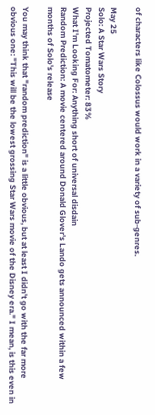of characters like Colossus would work in a variety of sub-genres.

May 25
Solo: A Star Wars Story
Projected Tomatometer: 83%
What I'm Looking For: Anything short of universal disdain
Random Prediction: A movie centered around Donald Glover's Lando gets announced within a few months of Solo's release

You may think that "random prediction" is a little obvious, but at least I didn't go with the far more obvious one: "This will be the lowest grossing Star Wars movie of the Disney era." I mean, is this even in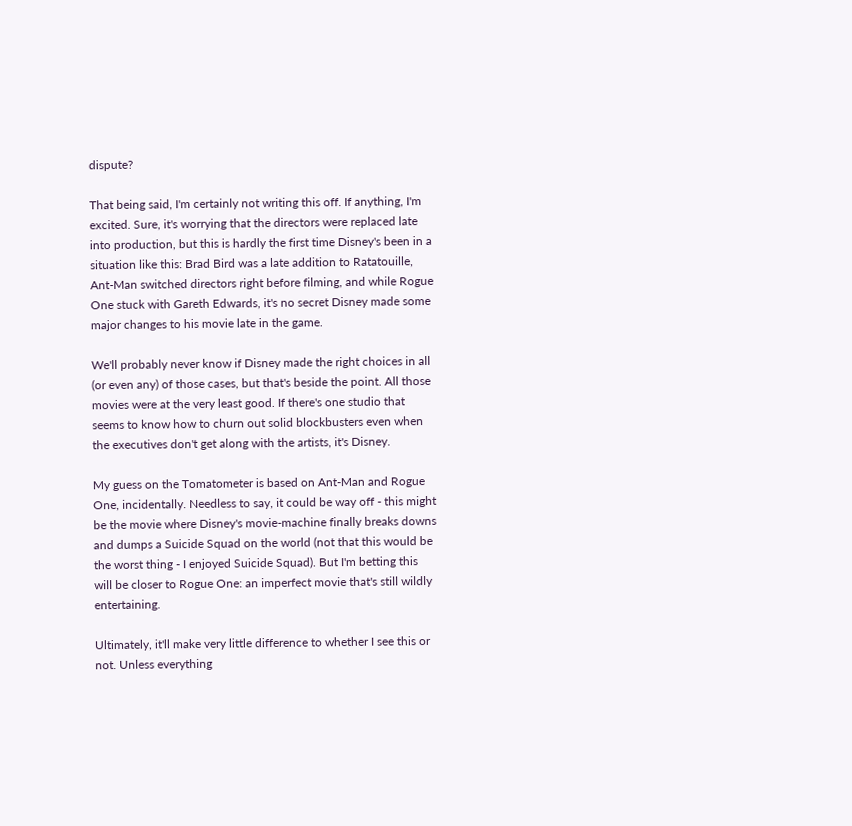dispute?

That being said, I'm certainly not writing this off. If anything, I'm excited. Sure, it's worrying that the directors were replaced late into production, but this is hardly the first time Disney's been in a situation like this: Brad Bird was a late addition to Ratatouille, Ant-Man switched directors right before filming, and while Rogue One stuck with Gareth Edwards, it's no secret Disney made some major changes to his movie late in the game.

We'll probably never know if Disney made the right choices in all (or even any) of those cases, but that's beside the point. All those movies were at the very least good. If there's one studio that seems to know how to churn out solid blockbusters even when the executives don't get along with the artists, it's Disney.

My guess on the Tomatometer is based on Ant-Man and Rogue One, incidentally. Needless to say, it could be way off - this might be the movie where Disney's movie-machine finally breaks downs and dumps a Suicide Squad on the world (not that this would be the worst thing - I enjoyed Suicide Squad). But I'm betting this will be closer to Rogue One: an imperfect movie that's still wildly entertaining.

Ultimately, it'll make very little difference to whether I see this or not. Unless everything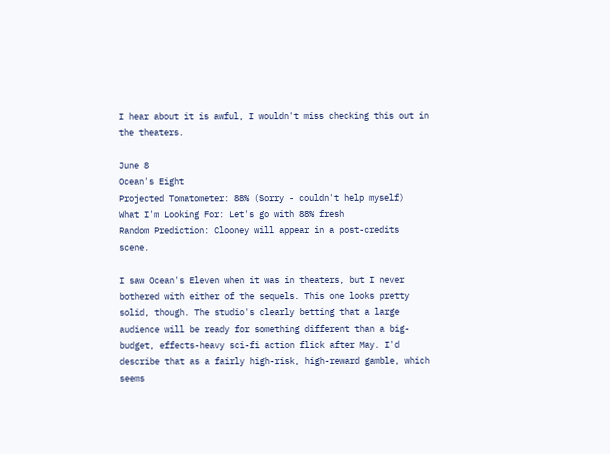I hear about it is awful, I wouldn't miss checking this out in the theaters.

June 8
Ocean's Eight
Projected Tomatometer: 88% (Sorry - couldn't help myself)
What I'm Looking For: Let's go with 88% fresh
Random Prediction: Clooney will appear in a post-credits scene.

I saw Ocean's Eleven when it was in theaters, but I never bothered with either of the sequels. This one looks pretty solid, though. The studio's clearly betting that a large audience will be ready for something different than a big-budget, effects-heavy sci-fi action flick after May. I'd describe that as a fairly high-risk, high-reward gamble, which seems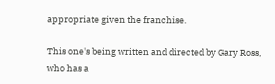appropriate given the franchise.

This one's being written and directed by Gary Ross, who has a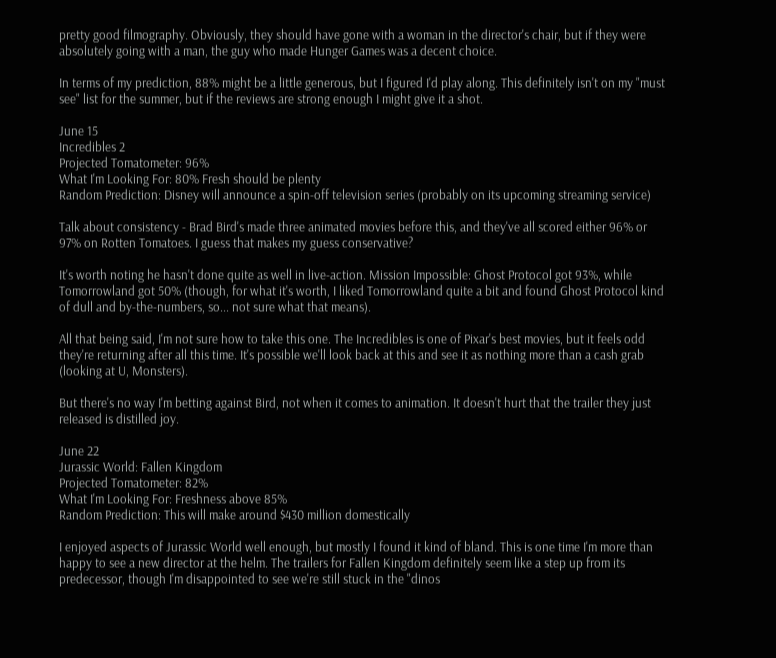pretty good filmography. Obviously, they should have gone with a woman in the director's chair, but if they were absolutely going with a man, the guy who made Hunger Games was a decent choice.

In terms of my prediction, 88% might be a little generous, but I figured I'd play along. This definitely isn't on my "must see" list for the summer, but if the reviews are strong enough I might give it a shot.

June 15
Incredibles 2
Projected Tomatometer: 96%
What I'm Looking For: 80% Fresh should be plenty
Random Prediction: Disney will announce a spin-off television series (probably on its upcoming streaming service)

Talk about consistency - Brad Bird's made three animated movies before this, and they've all scored either 96% or 97% on Rotten Tomatoes. I guess that makes my guess conservative?

It's worth noting he hasn't done quite as well in live-action. Mission Impossible: Ghost Protocol got 93%, while Tomorrowland got 50% (though, for what it's worth, I liked Tomorrowland quite a bit and found Ghost Protocol kind of dull and by-the-numbers, so... not sure what that means).

All that being said, I'm not sure how to take this one. The Incredibles is one of Pixar's best movies, but it feels odd they're returning after all this time. It's possible we'll look back at this and see it as nothing more than a cash grab (looking at U, Monsters).

But there's no way I'm betting against Bird, not when it comes to animation. It doesn't hurt that the trailer they just released is distilled joy.

June 22
Jurassic World: Fallen Kingdom
Projected Tomatometer: 82%
What I'm Looking For: Freshness above 85%
Random Prediction: This will make around $430 million domestically

I enjoyed aspects of Jurassic World well enough, but mostly I found it kind of bland. This is one time I'm more than happy to see a new director at the helm. The trailers for Fallen Kingdom definitely seem like a step up from its predecessor, though I'm disappointed to see we're still stuck in the "dinos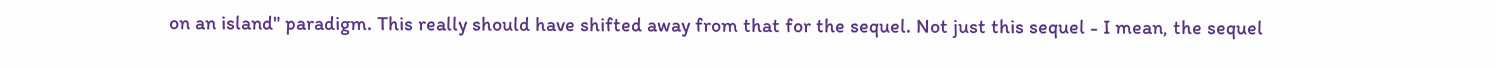on an island" paradigm. This really should have shifted away from that for the sequel. Not just this sequel - I mean, the sequel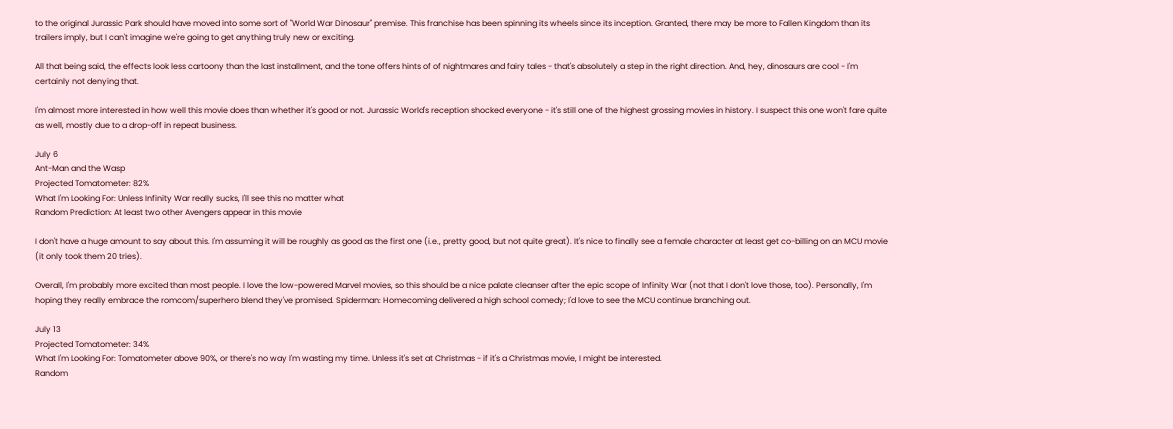to the original Jurassic Park should have moved into some sort of "World War Dinosaur" premise. This franchise has been spinning its wheels since its inception. Granted, there may be more to Fallen Kingdom than its trailers imply, but I can't imagine we're going to get anything truly new or exciting.

All that being said, the effects look less cartoony than the last installment, and the tone offers hints of of nightmares and fairy tales - that's absolutely a step in the right direction. And, hey, dinosaurs are cool - I'm certainly not denying that.

I'm almost more interested in how well this movie does than whether it's good or not. Jurassic World's reception shocked everyone - it's still one of the highest grossing movies in history. I suspect this one won't fare quite as well, mostly due to a drop-off in repeat business.

July 6
Ant-Man and the Wasp
Projected Tomatometer: 82%
What I'm Looking For: Unless Infinity War really sucks, I'll see this no matter what
Random Prediction: At least two other Avengers appear in this movie

I don't have a huge amount to say about this. I'm assuming it will be roughly as good as the first one (i.e., pretty good, but not quite great). It's nice to finally see a female character at least get co-billing on an MCU movie (it only took them 20 tries).

Overall, I'm probably more excited than most people. I love the low-powered Marvel movies, so this should be a nice palate cleanser after the epic scope of Infinity War (not that I don't love those, too). Personally, I'm hoping they really embrace the romcom/superhero blend they've promised. Spiderman: Homecoming delivered a high school comedy; I'd love to see the MCU continue branching out.

July 13
Projected Tomatometer: 34%
What I'm Looking For: Tomatometer above 90%, or there's no way I'm wasting my time. Unless it's set at Christmas - if it's a Christmas movie, I might be interested.
Random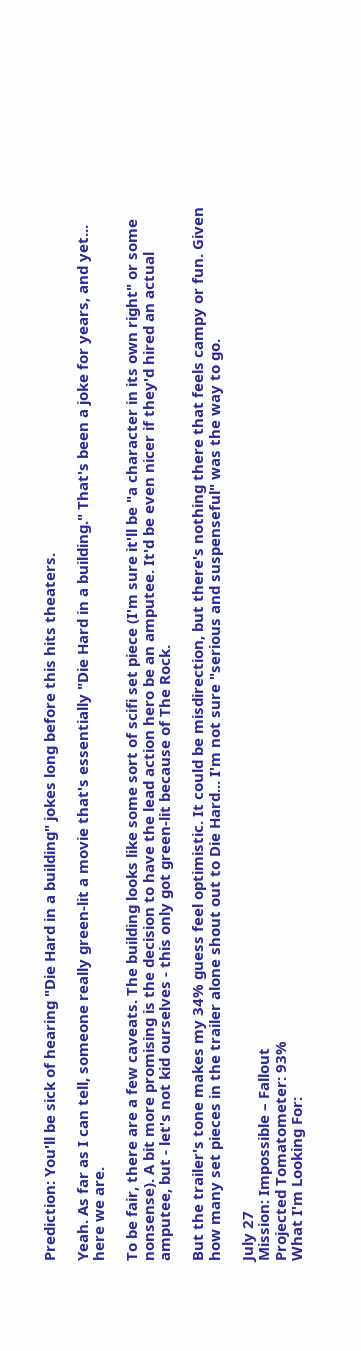Prediction: You'll be sick of hearing "Die Hard in a building" jokes long before this hits theaters.

Yeah. As far as I can tell, someone really green-lit a movie that's essentially "Die Hard in a building." That's been a joke for years, and yet... here we are.

To be fair, there are a few caveats. The building looks like some sort of scifi set piece (I'm sure it'll be "a character in its own right" or some nonsense). A bit more promising is the decision to have the lead action hero be an amputee. It'd be even nicer if they'd hired an actual amputee, but - let's not kid ourselves - this only got green-lit because of The Rock.

But the trailer's tone makes my 34% guess feel optimistic. It could be misdirection, but there's nothing there that feels campy or fun. Given how many set pieces in the trailer alone shout out to Die Hard... I'm not sure "serious and suspenseful" was the way to go.

July 27
Mission: Impossible – Fallout
Projected Tomatometer: 93%
What I'm Looking For: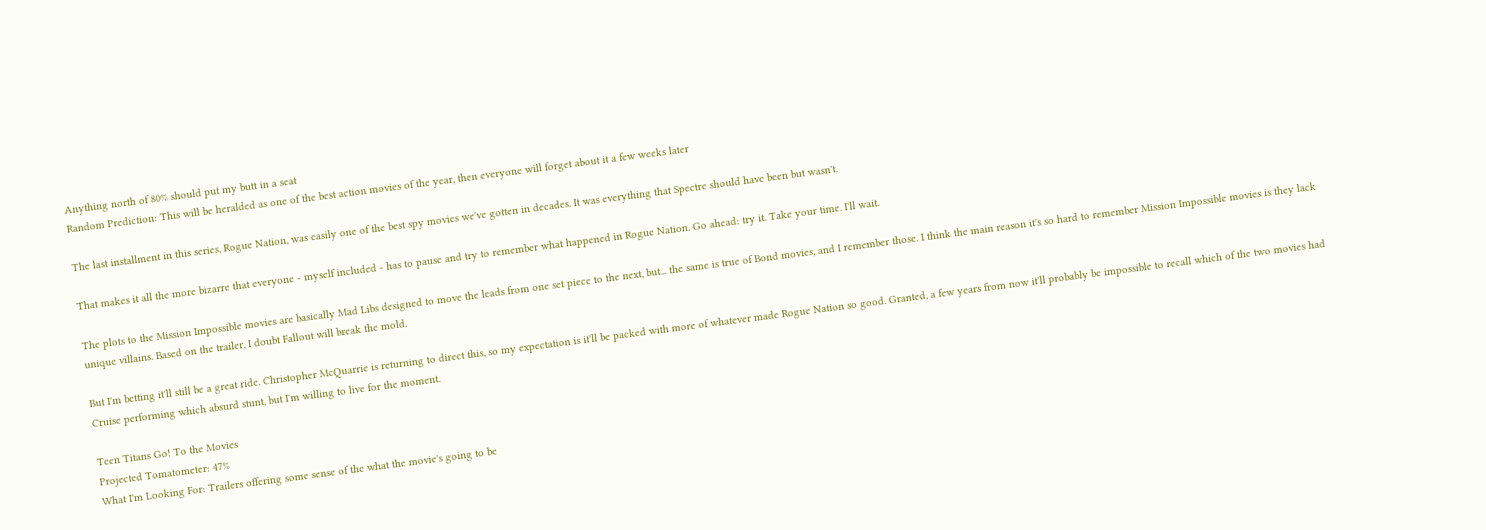Anything north of 80% should put my butt in a seat
Random Prediction: This will be heralded as one of the best action movies of the year, then everyone will forget about it a few weeks later

The last installment in this series, Rogue Nation, was easily one of the best spy movies we've gotten in decades. It was everything that Spectre should have been but wasn't.

That makes it all the more bizarre that everyone - myself included - has to pause and try to remember what happened in Rogue Nation. Go ahead: try it. Take your time. I'll wait.

The plots to the Mission Impossible movies are basically Mad Libs designed to move the leads from one set piece to the next, but... the same is true of Bond movies, and I remember those. I think the main reason it's so hard to remember Mission Impossible movies is they lack unique villains. Based on the trailer, I doubt Fallout will break the mold.

But I'm betting it'll still be a great ride. Christopher McQuarrie is returning to direct this, so my expectation is it'll be packed with more of whatever made Rogue Nation so good. Granted, a few years from now it'll probably be impossible to recall which of the two movies had Cruise performing which absurd stunt, but I'm willing to live for the moment.

Teen Titans Go! To the Movies
Projected Tomatometer: 47%
What I'm Looking For: Trailers offering some sense of the what the movie's going to be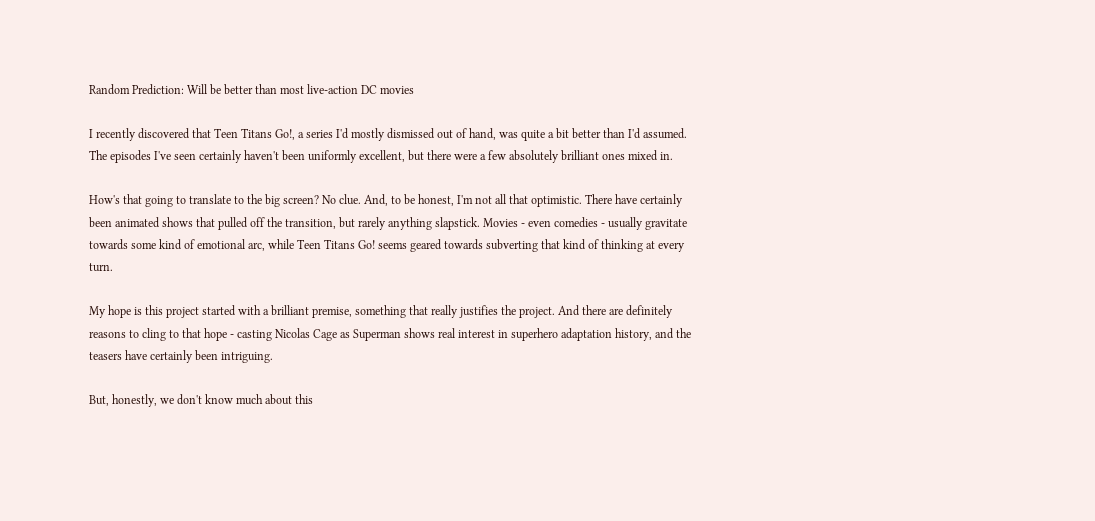Random Prediction: Will be better than most live-action DC movies

I recently discovered that Teen Titans Go!, a series I'd mostly dismissed out of hand, was quite a bit better than I'd assumed. The episodes I've seen certainly haven't been uniformly excellent, but there were a few absolutely brilliant ones mixed in.

How's that going to translate to the big screen? No clue. And, to be honest, I'm not all that optimistic. There have certainly been animated shows that pulled off the transition, but rarely anything slapstick. Movies - even comedies - usually gravitate towards some kind of emotional arc, while Teen Titans Go! seems geared towards subverting that kind of thinking at every turn.

My hope is this project started with a brilliant premise, something that really justifies the project. And there are definitely reasons to cling to that hope - casting Nicolas Cage as Superman shows real interest in superhero adaptation history, and the teasers have certainly been intriguing.

But, honestly, we don't know much about this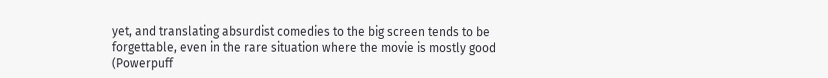yet, and translating absurdist comedies to the big screen tends to be forgettable, even in the rare situation where the movie is mostly good (Powerpuff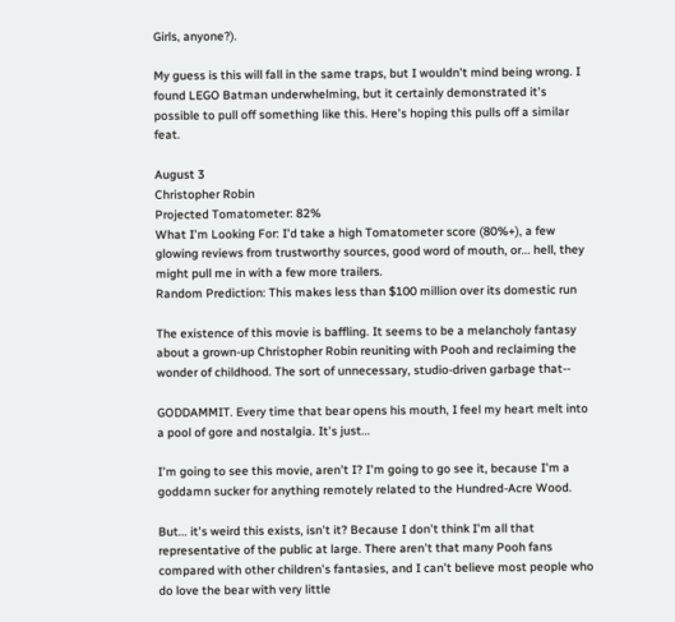Girls, anyone?).

My guess is this will fall in the same traps, but I wouldn't mind being wrong. I found LEGO Batman underwhelming, but it certainly demonstrated it's possible to pull off something like this. Here's hoping this pulls off a similar feat.

August 3
Christopher Robin
Projected Tomatometer: 82%
What I'm Looking For: I'd take a high Tomatometer score (80%+), a few glowing reviews from trustworthy sources, good word of mouth, or... hell, they might pull me in with a few more trailers.
Random Prediction: This makes less than $100 million over its domestic run

The existence of this movie is baffling. It seems to be a melancholy fantasy about a grown-up Christopher Robin reuniting with Pooh and reclaiming the wonder of childhood. The sort of unnecessary, studio-driven garbage that--

GODDAMMIT. Every time that bear opens his mouth, I feel my heart melt into a pool of gore and nostalgia. It's just...

I'm going to see this movie, aren't I? I'm going to go see it, because I'm a goddamn sucker for anything remotely related to the Hundred-Acre Wood.

But... it's weird this exists, isn't it? Because I don't think I'm all that representative of the public at large. There aren't that many Pooh fans compared with other children's fantasies, and I can't believe most people who do love the bear with very little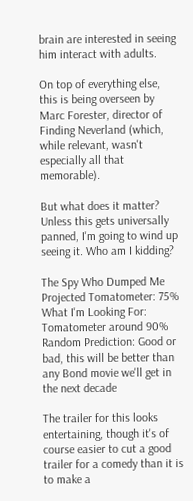brain are interested in seeing him interact with adults.

On top of everything else, this is being overseen by Marc Forester, director of Finding Neverland (which, while relevant, wasn't especially all that memorable).

But what does it matter? Unless this gets universally panned, I'm going to wind up seeing it. Who am I kidding?

The Spy Who Dumped Me
Projected Tomatometer: 75%
What I'm Looking For: Tomatometer around 90%
Random Prediction: Good or bad, this will be better than any Bond movie we'll get in the next decade

The trailer for this looks entertaining, though it's of course easier to cut a good trailer for a comedy than it is to make a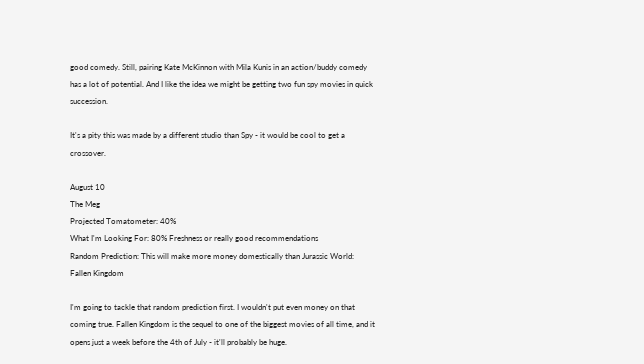good comedy. Still, pairing Kate McKinnon with Mila Kunis in an action/buddy comedy has a lot of potential. And I like the idea we might be getting two fun spy movies in quick succession.

It's a pity this was made by a different studio than Spy - it would be cool to get a crossover.

August 10
The Meg
Projected Tomatometer: 40%
What I'm Looking For: 80% Freshness or really good recommendations
Random Prediction: This will make more money domestically than Jurassic World: Fallen Kingdom

I'm going to tackle that random prediction first. I wouldn't put even money on that coming true. Fallen Kingdom is the sequel to one of the biggest movies of all time, and it opens just a week before the 4th of July - it'll probably be huge.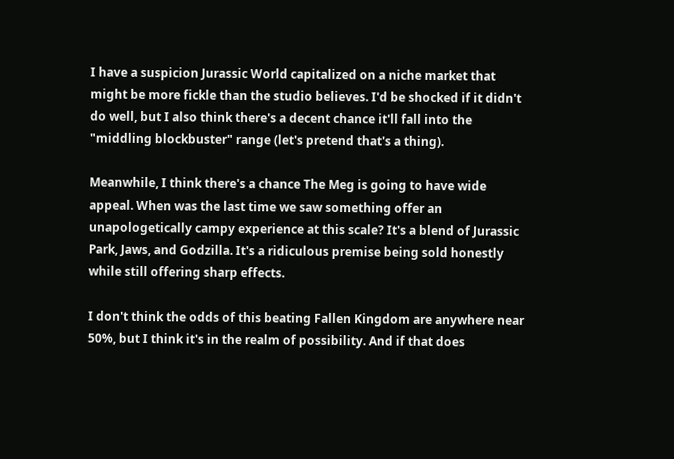I have a suspicion Jurassic World capitalized on a niche market that might be more fickle than the studio believes. I'd be shocked if it didn't do well, but I also think there's a decent chance it'll fall into the "middling blockbuster" range (let's pretend that's a thing).

Meanwhile, I think there's a chance The Meg is going to have wide appeal. When was the last time we saw something offer an unapologetically campy experience at this scale? It's a blend of Jurassic Park, Jaws, and Godzilla. It's a ridiculous premise being sold honestly while still offering sharp effects.

I don't think the odds of this beating Fallen Kingdom are anywhere near 50%, but I think it's in the realm of possibility. And if that does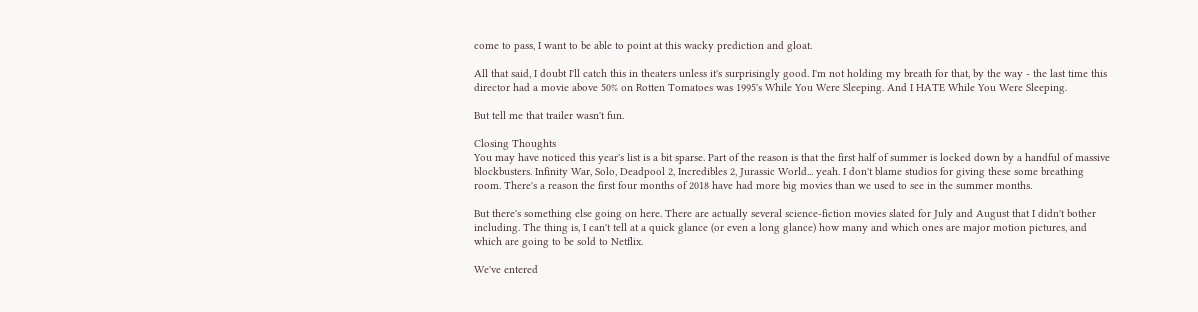come to pass, I want to be able to point at this wacky prediction and gloat.

All that said, I doubt I'll catch this in theaters unless it's surprisingly good. I'm not holding my breath for that, by the way - the last time this director had a movie above 50% on Rotten Tomatoes was 1995's While You Were Sleeping. And I HATE While You Were Sleeping.

But tell me that trailer wasn't fun.

Closing Thoughts
You may have noticed this year's list is a bit sparse. Part of the reason is that the first half of summer is locked down by a handful of massive blockbusters. Infinity War, Solo, Deadpool 2, Incredibles 2, Jurassic World... yeah. I don't blame studios for giving these some breathing room. There's a reason the first four months of 2018 have had more big movies than we used to see in the summer months.

But there's something else going on here. There are actually several science-fiction movies slated for July and August that I didn't bother including. The thing is, I can't tell at a quick glance (or even a long glance) how many and which ones are major motion pictures, and which are going to be sold to Netflix.

We've entered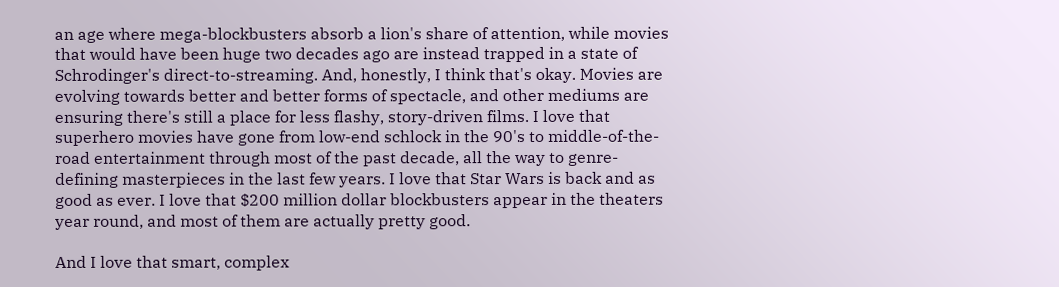an age where mega-blockbusters absorb a lion's share of attention, while movies that would have been huge two decades ago are instead trapped in a state of Schrodinger's direct-to-streaming. And, honestly, I think that's okay. Movies are evolving towards better and better forms of spectacle, and other mediums are ensuring there's still a place for less flashy, story-driven films. I love that superhero movies have gone from low-end schlock in the 90's to middle-of-the-road entertainment through most of the past decade, all the way to genre-defining masterpieces in the last few years. I love that Star Wars is back and as good as ever. I love that $200 million dollar blockbusters appear in the theaters year round, and most of them are actually pretty good.

And I love that smart, complex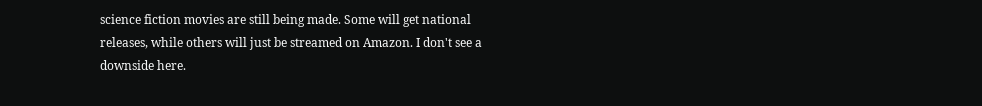science fiction movies are still being made. Some will get national releases, while others will just be streamed on Amazon. I don't see a downside here.